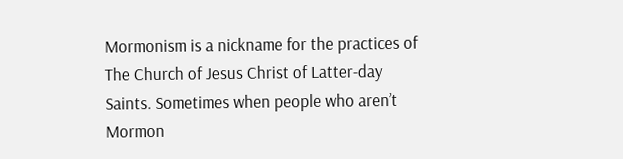Mormonism is a nickname for the practices of The Church of Jesus Christ of Latter-day Saints. Sometimes when people who aren’t Mormon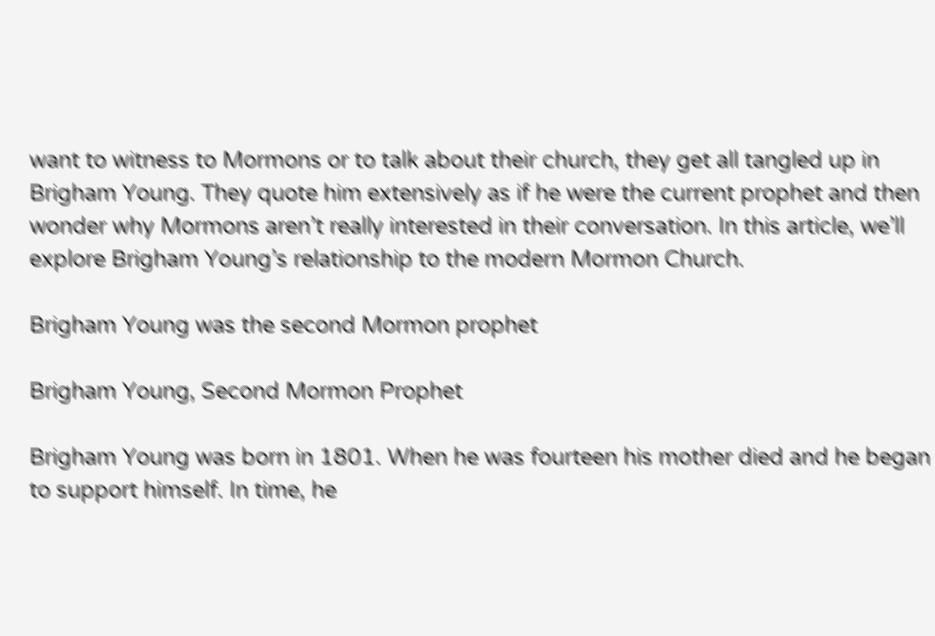want to witness to Mormons or to talk about their church, they get all tangled up in Brigham Young. They quote him extensively as if he were the current prophet and then wonder why Mormons aren’t really interested in their conversation. In this article, we’ll explore Brigham Young’s relationship to the modern Mormon Church.

Brigham Young was the second Mormon prophet

Brigham Young, Second Mormon Prophet

Brigham Young was born in 1801. When he was fourteen his mother died and he began to support himself. In time, he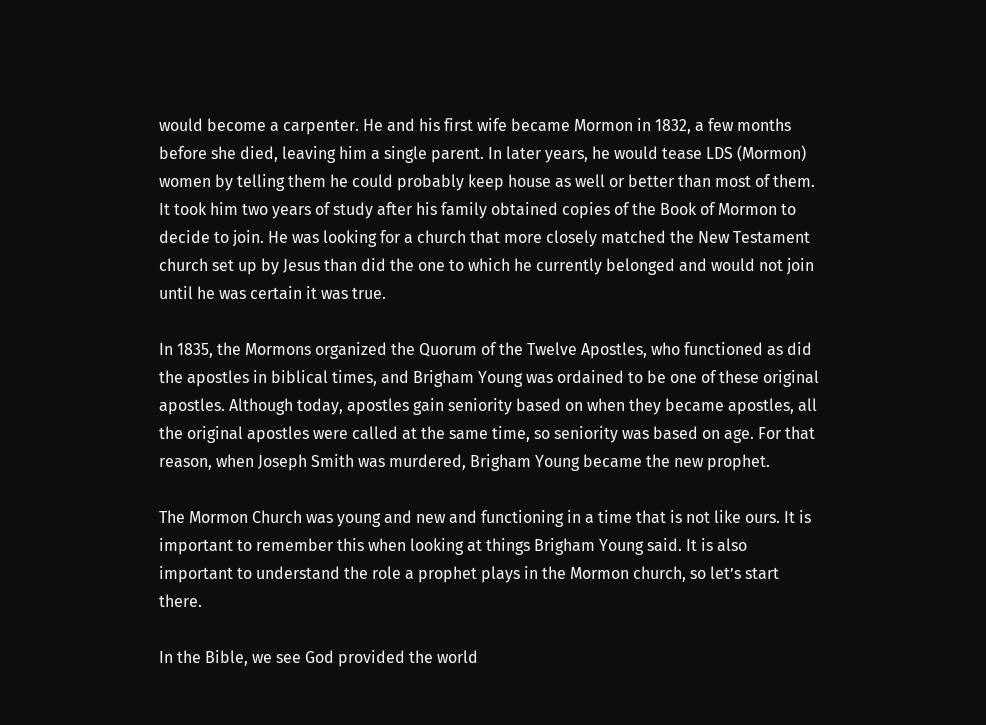would become a carpenter. He and his first wife became Mormon in 1832, a few months before she died, leaving him a single parent. In later years, he would tease LDS (Mormon) women by telling them he could probably keep house as well or better than most of them. It took him two years of study after his family obtained copies of the Book of Mormon to decide to join. He was looking for a church that more closely matched the New Testament church set up by Jesus than did the one to which he currently belonged and would not join until he was certain it was true.

In 1835, the Mormons organized the Quorum of the Twelve Apostles, who functioned as did the apostles in biblical times, and Brigham Young was ordained to be one of these original apostles. Although today, apostles gain seniority based on when they became apostles, all the original apostles were called at the same time, so seniority was based on age. For that reason, when Joseph Smith was murdered, Brigham Young became the new prophet.

The Mormon Church was young and new and functioning in a time that is not like ours. It is important to remember this when looking at things Brigham Young said. It is also important to understand the role a prophet plays in the Mormon church, so let’s start there.

In the Bible, we see God provided the world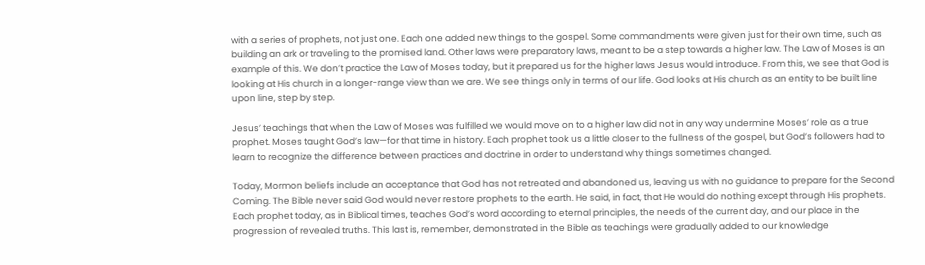with a series of prophets, not just one. Each one added new things to the gospel. Some commandments were given just for their own time, such as building an ark or traveling to the promised land. Other laws were preparatory laws, meant to be a step towards a higher law. The Law of Moses is an example of this. We don’t practice the Law of Moses today, but it prepared us for the higher laws Jesus would introduce. From this, we see that God is looking at His church in a longer-range view than we are. We see things only in terms of our life. God looks at His church as an entity to be built line upon line, step by step.

Jesus’ teachings that when the Law of Moses was fulfilled we would move on to a higher law did not in any way undermine Moses’ role as a true prophet. Moses taught God’s law—for that time in history. Each prophet took us a little closer to the fullness of the gospel, but God’s followers had to learn to recognize the difference between practices and doctrine in order to understand why things sometimes changed.

Today, Mormon beliefs include an acceptance that God has not retreated and abandoned us, leaving us with no guidance to prepare for the Second Coming. The Bible never said God would never restore prophets to the earth. He said, in fact, that He would do nothing except through His prophets. Each prophet today, as in Biblical times, teaches God’s word according to eternal principles, the needs of the current day, and our place in the progression of revealed truths. This last is, remember, demonstrated in the Bible as teachings were gradually added to our knowledge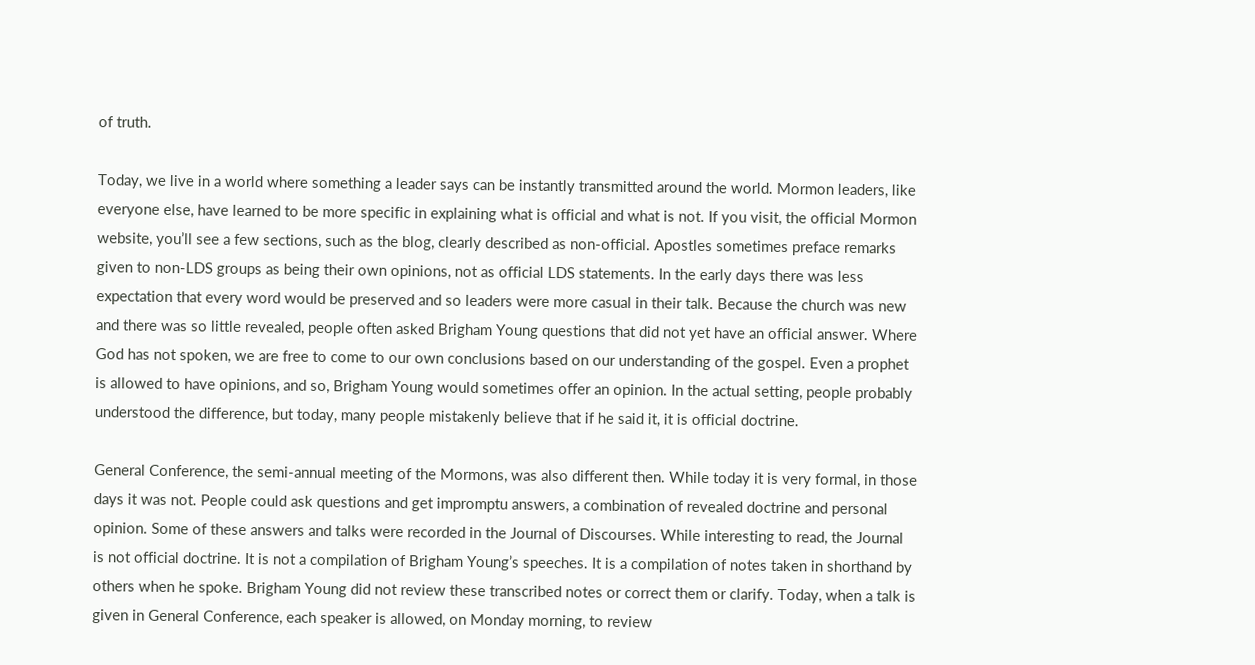of truth.

Today, we live in a world where something a leader says can be instantly transmitted around the world. Mormon leaders, like everyone else, have learned to be more specific in explaining what is official and what is not. If you visit, the official Mormon website, you’ll see a few sections, such as the blog, clearly described as non-official. Apostles sometimes preface remarks given to non-LDS groups as being their own opinions, not as official LDS statements. In the early days there was less expectation that every word would be preserved and so leaders were more casual in their talk. Because the church was new and there was so little revealed, people often asked Brigham Young questions that did not yet have an official answer. Where God has not spoken, we are free to come to our own conclusions based on our understanding of the gospel. Even a prophet is allowed to have opinions, and so, Brigham Young would sometimes offer an opinion. In the actual setting, people probably understood the difference, but today, many people mistakenly believe that if he said it, it is official doctrine.

General Conference, the semi-annual meeting of the Mormons, was also different then. While today it is very formal, in those days it was not. People could ask questions and get impromptu answers, a combination of revealed doctrine and personal opinion. Some of these answers and talks were recorded in the Journal of Discourses. While interesting to read, the Journal is not official doctrine. It is not a compilation of Brigham Young’s speeches. It is a compilation of notes taken in shorthand by others when he spoke. Brigham Young did not review these transcribed notes or correct them or clarify. Today, when a talk is given in General Conference, each speaker is allowed, on Monday morning, to review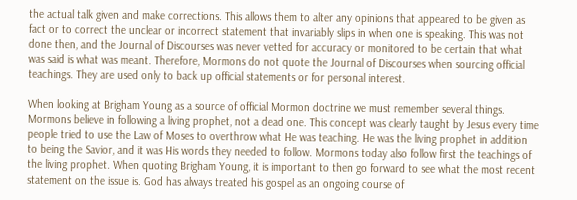the actual talk given and make corrections. This allows them to alter any opinions that appeared to be given as fact or to correct the unclear or incorrect statement that invariably slips in when one is speaking. This was not done then, and the Journal of Discourses was never vetted for accuracy or monitored to be certain that what was said is what was meant. Therefore, Mormons do not quote the Journal of Discourses when sourcing official teachings. They are used only to back up official statements or for personal interest.

When looking at Brigham Young as a source of official Mormon doctrine we must remember several things. Mormons believe in following a living prophet, not a dead one. This concept was clearly taught by Jesus every time people tried to use the Law of Moses to overthrow what He was teaching. He was the living prophet in addition to being the Savior, and it was His words they needed to follow. Mormons today also follow first the teachings of the living prophet. When quoting Brigham Young, it is important to then go forward to see what the most recent statement on the issue is. God has always treated his gospel as an ongoing course of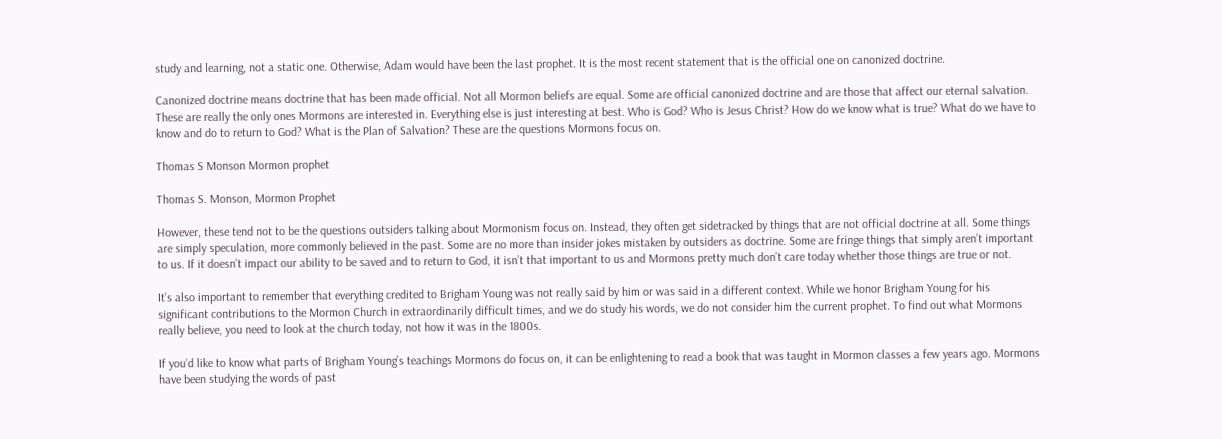study and learning, not a static one. Otherwise, Adam would have been the last prophet. It is the most recent statement that is the official one on canonized doctrine.

Canonized doctrine means doctrine that has been made official. Not all Mormon beliefs are equal. Some are official canonized doctrine and are those that affect our eternal salvation. These are really the only ones Mormons are interested in. Everything else is just interesting at best. Who is God? Who is Jesus Christ? How do we know what is true? What do we have to know and do to return to God? What is the Plan of Salvation? These are the questions Mormons focus on.

Thomas S Monson Mormon prophet

Thomas S. Monson, Mormon Prophet

However, these tend not to be the questions outsiders talking about Mormonism focus on. Instead, they often get sidetracked by things that are not official doctrine at all. Some things are simply speculation, more commonly believed in the past. Some are no more than insider jokes mistaken by outsiders as doctrine. Some are fringe things that simply aren’t important to us. If it doesn’t impact our ability to be saved and to return to God, it isn’t that important to us and Mormons pretty much don’t care today whether those things are true or not.

It’s also important to remember that everything credited to Brigham Young was not really said by him or was said in a different context. While we honor Brigham Young for his significant contributions to the Mormon Church in extraordinarily difficult times, and we do study his words, we do not consider him the current prophet. To find out what Mormons really believe, you need to look at the church today, not how it was in the 1800s.

If you’d like to know what parts of Brigham Young’s teachings Mormons do focus on, it can be enlightening to read a book that was taught in Mormon classes a few years ago. Mormons have been studying the words of past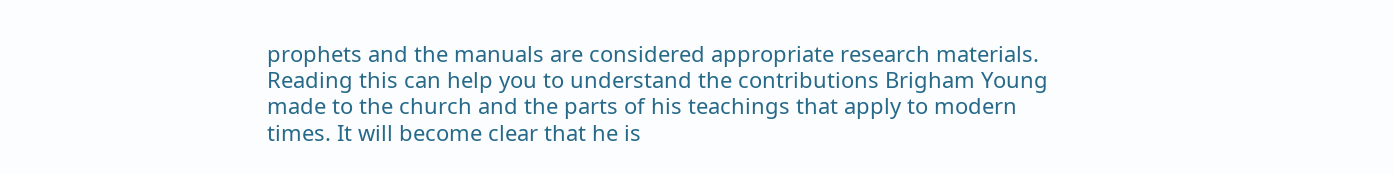prophets and the manuals are considered appropriate research materials. Reading this can help you to understand the contributions Brigham Young made to the church and the parts of his teachings that apply to modern times. It will become clear that he is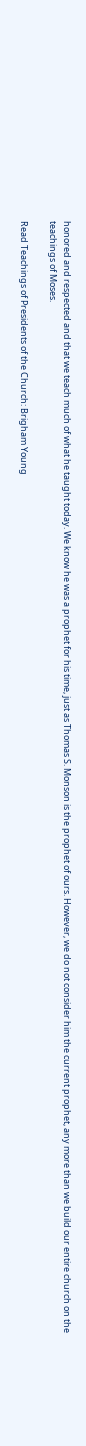honored and respected and that we teach much of what he taught today. We know he was a prophet for his time, just as Thomas S. Monson is the prophet of ours. However, we do not consider him the current prophet, any more than we build our entire church on the teachings of Moses.

Read Teachings of Presidents of the Church: Brigham Young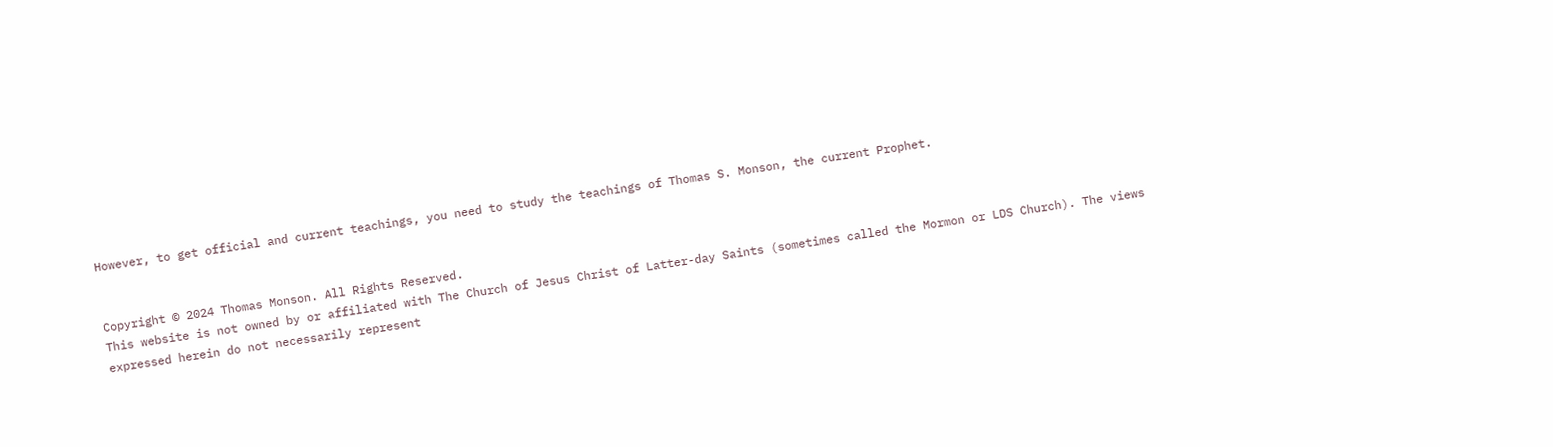However, to get official and current teachings, you need to study the teachings of Thomas S. Monson, the current Prophet.


Copyright © 2024 Thomas Monson. All Rights Reserved.
This website is not owned by or affiliated with The Church of Jesus Christ of Latter-day Saints (sometimes called the Mormon or LDS Church). The views expressed herein do not necessarily represent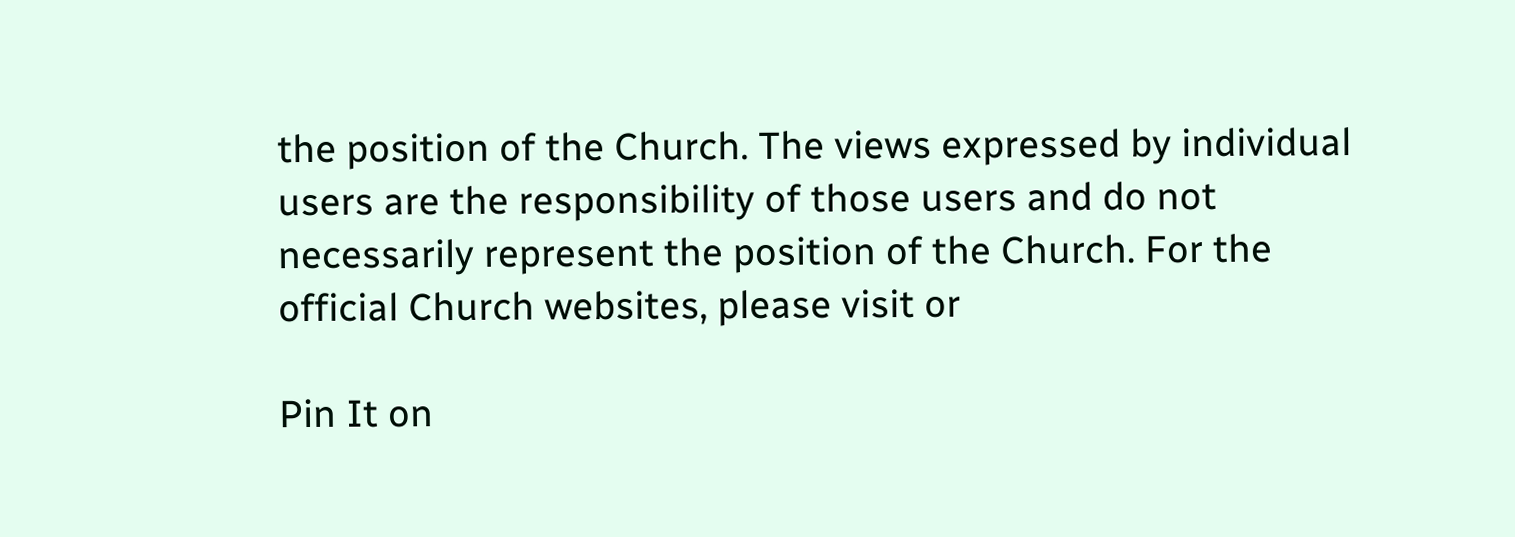the position of the Church. The views expressed by individual users are the responsibility of those users and do not necessarily represent the position of the Church. For the official Church websites, please visit or

Pin It on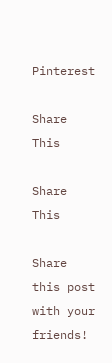Pinterest

Share This

Share This

Share this post with your friends!